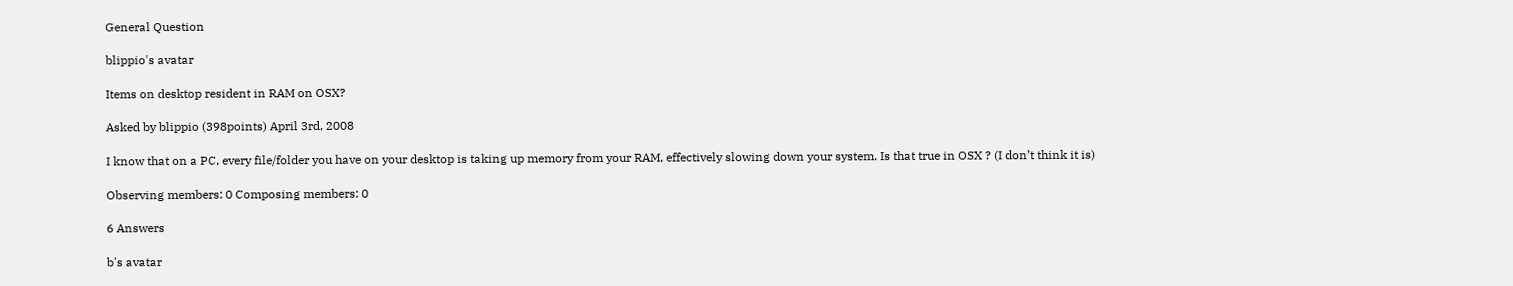General Question

blippio's avatar

Items on desktop resident in RAM on OSX?

Asked by blippio (398points) April 3rd, 2008

I know that on a PC, every file/folder you have on your desktop is taking up memory from your RAM, effectively slowing down your system. Is that true in OSX ? (I don’t think it is)

Observing members: 0 Composing members: 0

6 Answers

b's avatar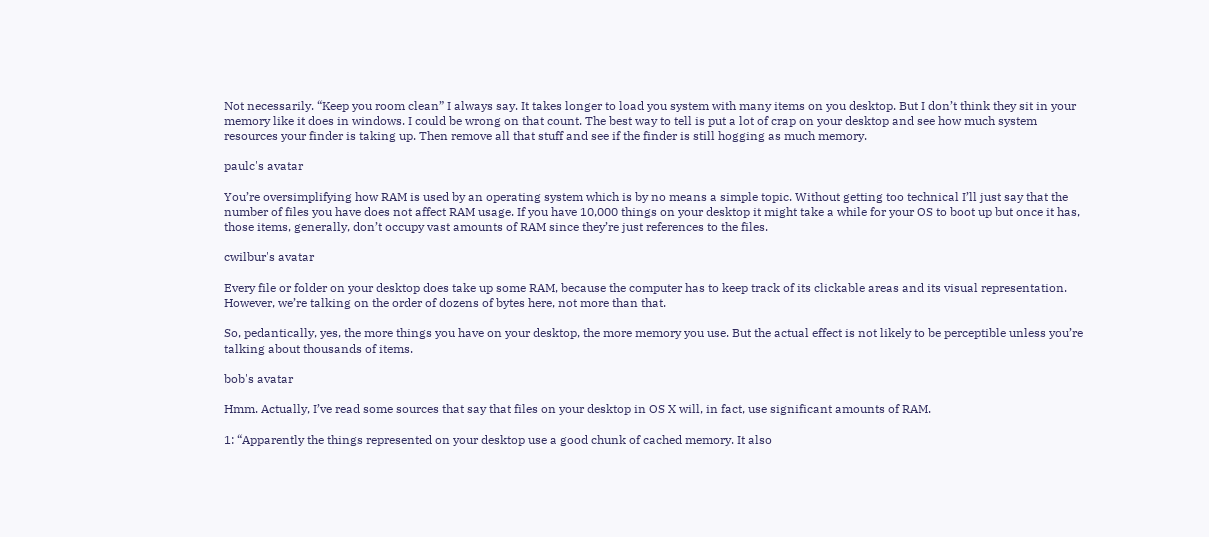Not necessarily. “Keep you room clean” I always say. It takes longer to load you system with many items on you desktop. But I don’t think they sit in your memory like it does in windows. I could be wrong on that count. The best way to tell is put a lot of crap on your desktop and see how much system resources your finder is taking up. Then remove all that stuff and see if the finder is still hogging as much memory.

paulc's avatar

You’re oversimplifying how RAM is used by an operating system which is by no means a simple topic. Without getting too technical I’ll just say that the number of files you have does not affect RAM usage. If you have 10,000 things on your desktop it might take a while for your OS to boot up but once it has, those items, generally, don’t occupy vast amounts of RAM since they’re just references to the files.

cwilbur's avatar

Every file or folder on your desktop does take up some RAM, because the computer has to keep track of its clickable areas and its visual representation. However, we’re talking on the order of dozens of bytes here, not more than that.

So, pedantically, yes, the more things you have on your desktop, the more memory you use. But the actual effect is not likely to be perceptible unless you’re talking about thousands of items.

bob's avatar

Hmm. Actually, I’ve read some sources that say that files on your desktop in OS X will, in fact, use significant amounts of RAM.

1: “Apparently the things represented on your desktop use a good chunk of cached memory. It also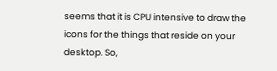seems that it is CPU intensive to draw the icons for the things that reside on your desktop. So,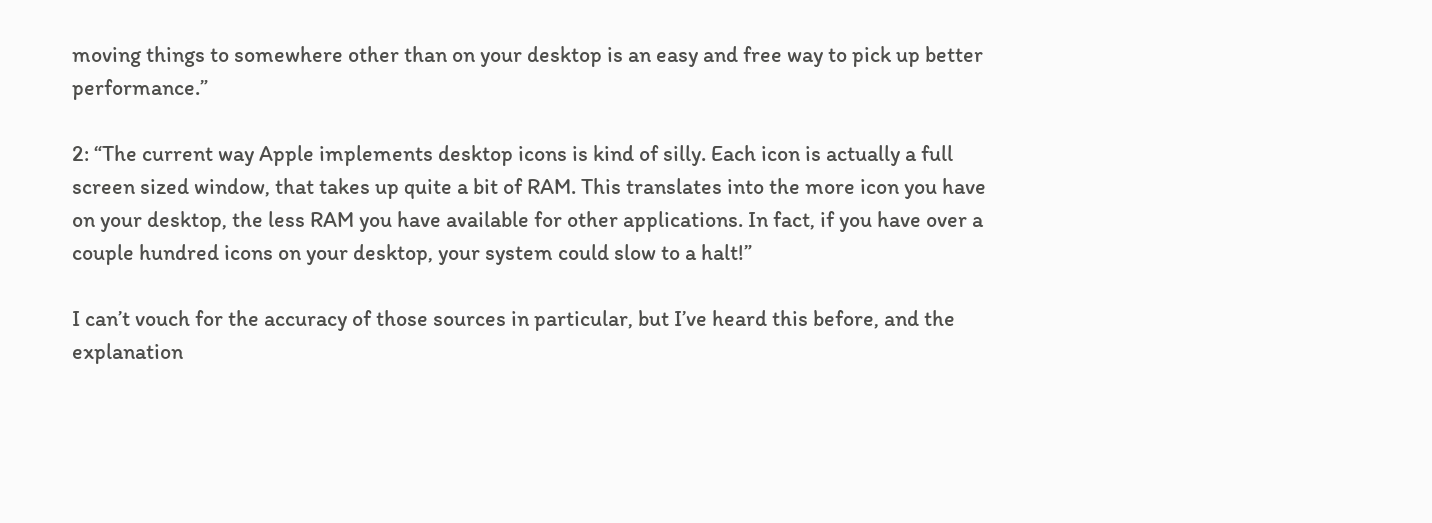moving things to somewhere other than on your desktop is an easy and free way to pick up better performance.”

2: “The current way Apple implements desktop icons is kind of silly. Each icon is actually a full screen sized window, that takes up quite a bit of RAM. This translates into the more icon you have on your desktop, the less RAM you have available for other applications. In fact, if you have over a couple hundred icons on your desktop, your system could slow to a halt!”

I can’t vouch for the accuracy of those sources in particular, but I’ve heard this before, and the explanation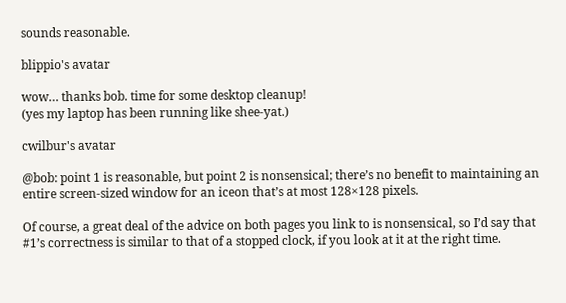sounds reasonable.

blippio's avatar

wow… thanks bob. time for some desktop cleanup!
(yes my laptop has been running like shee-yat.)

cwilbur's avatar

@bob: point 1 is reasonable, but point 2 is nonsensical; there’s no benefit to maintaining an entire screen-sized window for an iceon that’s at most 128×128 pixels.

Of course, a great deal of the advice on both pages you link to is nonsensical, so I’d say that #1’s correctness is similar to that of a stopped clock, if you look at it at the right time.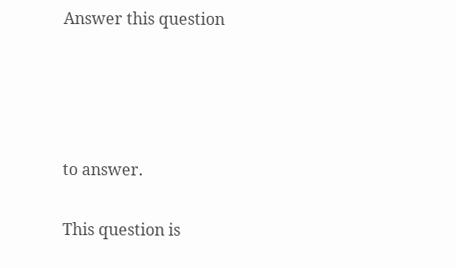Answer this question




to answer.

This question is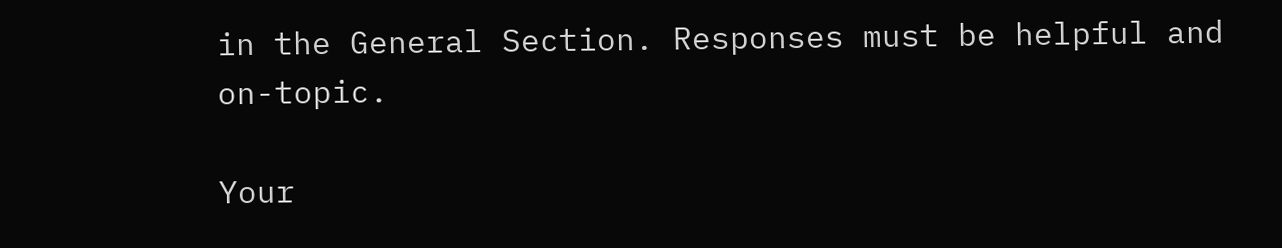in the General Section. Responses must be helpful and on-topic.

Your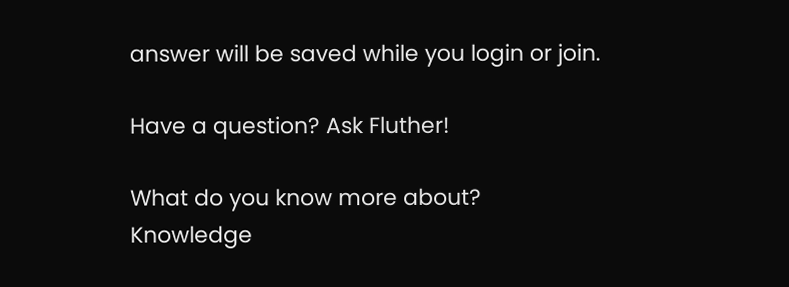answer will be saved while you login or join.

Have a question? Ask Fluther!

What do you know more about?
Knowledge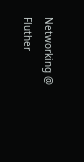Networking @ Fluther